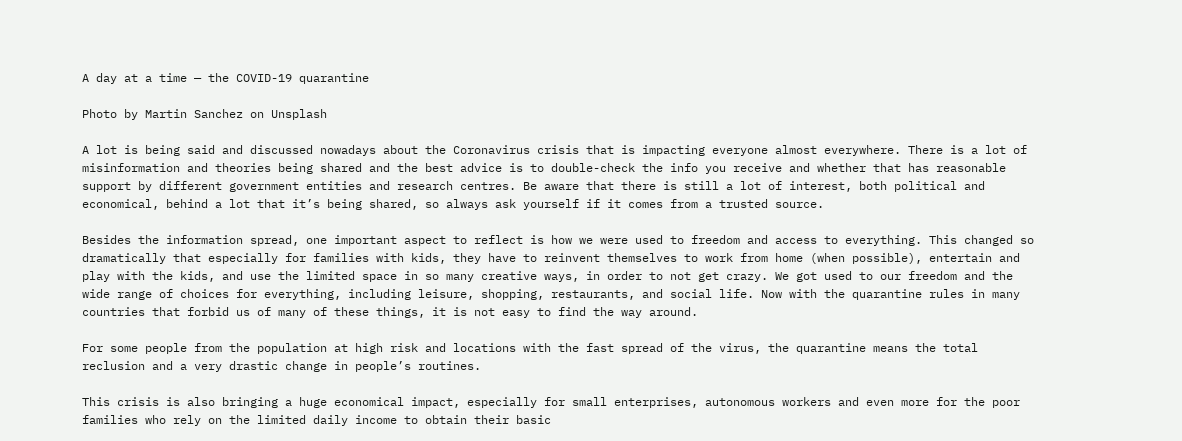A day at a time — the COVID-19 quarantine

Photo by Martin Sanchez on Unsplash

A lot is being said and discussed nowadays about the Coronavirus crisis that is impacting everyone almost everywhere. There is a lot of misinformation and theories being shared and the best advice is to double-check the info you receive and whether that has reasonable support by different government entities and research centres. Be aware that there is still a lot of interest, both political and economical, behind a lot that it’s being shared, so always ask yourself if it comes from a trusted source.

Besides the information spread, one important aspect to reflect is how we were used to freedom and access to everything. This changed so dramatically that especially for families with kids, they have to reinvent themselves to work from home (when possible), entertain and play with the kids, and use the limited space in so many creative ways, in order to not get crazy. We got used to our freedom and the wide range of choices for everything, including leisure, shopping, restaurants, and social life. Now with the quarantine rules in many countries that forbid us of many of these things, it is not easy to find the way around.

For some people from the population at high risk and locations with the fast spread of the virus, the quarantine means the total reclusion and a very drastic change in people’s routines.

This crisis is also bringing a huge economical impact, especially for small enterprises, autonomous workers and even more for the poor families who rely on the limited daily income to obtain their basic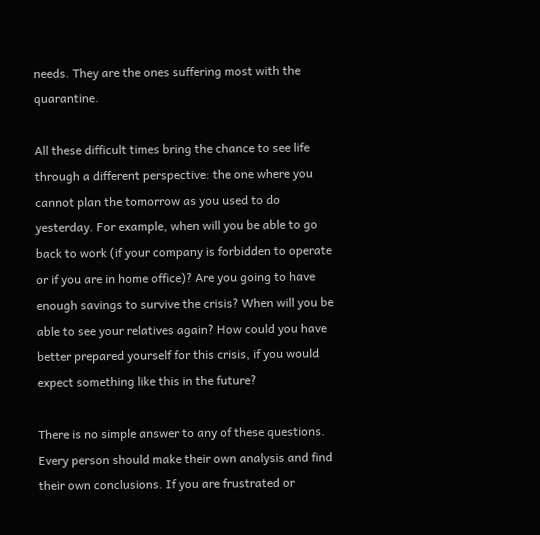needs. They are the ones suffering most with the quarantine.

All these difficult times bring the chance to see life through a different perspective: the one where you cannot plan the tomorrow as you used to do yesterday. For example, when will you be able to go back to work (if your company is forbidden to operate or if you are in home office)? Are you going to have enough savings to survive the crisis? When will you be able to see your relatives again? How could you have better prepared yourself for this crisis, if you would expect something like this in the future?

There is no simple answer to any of these questions. Every person should make their own analysis and find their own conclusions. If you are frustrated or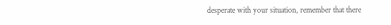desperate with your situation, remember that there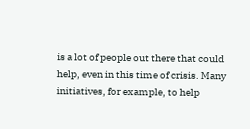is a lot of people out there that could help, even in this time of crisis. Many initiatives, for example, to help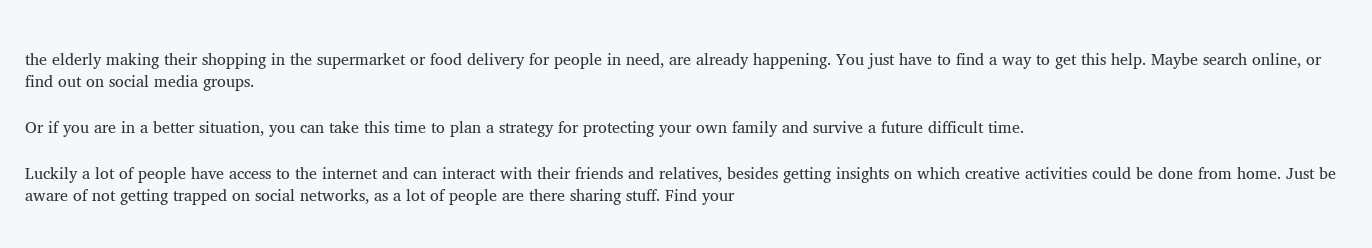the elderly making their shopping in the supermarket or food delivery for people in need, are already happening. You just have to find a way to get this help. Maybe search online, or find out on social media groups.

Or if you are in a better situation, you can take this time to plan a strategy for protecting your own family and survive a future difficult time.

Luckily a lot of people have access to the internet and can interact with their friends and relatives, besides getting insights on which creative activities could be done from home. Just be aware of not getting trapped on social networks, as a lot of people are there sharing stuff. Find your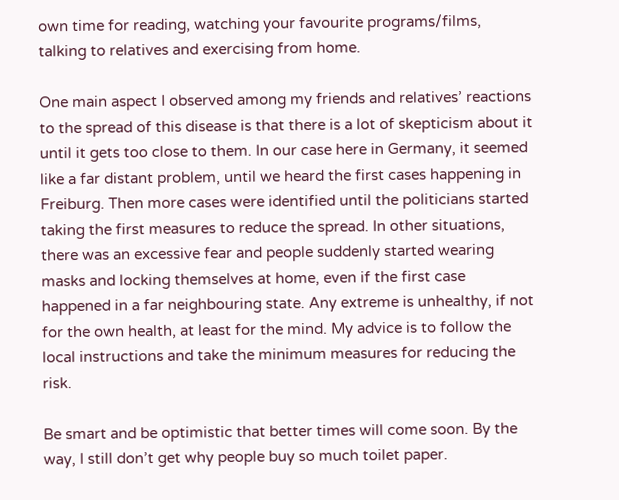own time for reading, watching your favourite programs/films, talking to relatives and exercising from home.

One main aspect I observed among my friends and relatives’ reactions to the spread of this disease is that there is a lot of skepticism about it until it gets too close to them. In our case here in Germany, it seemed like a far distant problem, until we heard the first cases happening in Freiburg. Then more cases were identified until the politicians started taking the first measures to reduce the spread. In other situations, there was an excessive fear and people suddenly started wearing masks and locking themselves at home, even if the first case happened in a far neighbouring state. Any extreme is unhealthy, if not for the own health, at least for the mind. My advice is to follow the local instructions and take the minimum measures for reducing the risk.

Be smart and be optimistic that better times will come soon. By the way, I still don’t get why people buy so much toilet paper.